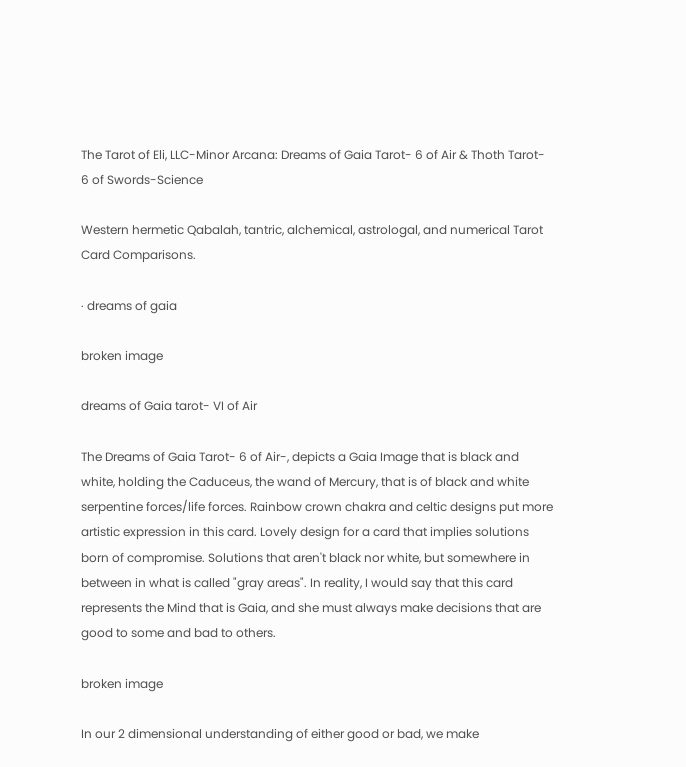The Tarot of Eli, LLC-Minor Arcana: Dreams of Gaia Tarot- 6 of Air & Thoth Tarot- 6 of Swords-Science

Western hermetic Qabalah, tantric, alchemical, astrologal, and numerical Tarot Card Comparisons.

· dreams of gaia

broken image

dreams of Gaia tarot- VI of Air

The Dreams of Gaia Tarot- 6 of Air-, depicts a Gaia Image that is black and white, holding the Caduceus, the wand of Mercury, that is of black and white serpentine forces/life forces. Rainbow crown chakra and celtic designs put more artistic expression in this card. Lovely design for a card that implies solutions born of compromise. Solutions that aren't black nor white, but somewhere in between in what is called "gray areas". In reality, I would say that this card represents the Mind that is Gaia, and she must always make decisions that are good to some and bad to others.

broken image

In our 2 dimensional understanding of either good or bad, we make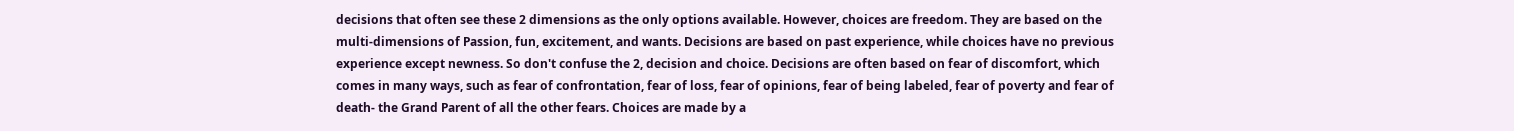decisions that often see these 2 dimensions as the only options available. However, choices are freedom. They are based on the multi-dimensions of Passion, fun, excitement, and wants. Decisions are based on past experience, while choices have no previous experience except newness. So don't confuse the 2, decision and choice. Decisions are often based on fear of discomfort, which comes in many ways, such as fear of confrontation, fear of loss, fear of opinions, fear of being labeled, fear of poverty and fear of death- the Grand Parent of all the other fears. Choices are made by a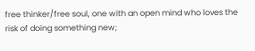free thinker/free soul, one with an open mind who loves the risk of doing something new;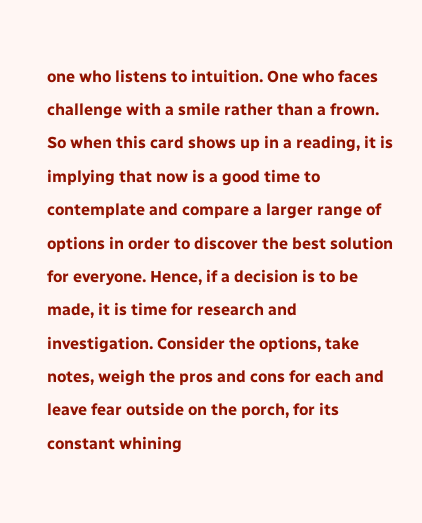one who listens to intuition. One who faces challenge with a smile rather than a frown. So when this card shows up in a reading, it is implying that now is a good time to contemplate and compare a larger range of options in order to discover the best solution for everyone. Hence, if a decision is to be made, it is time for research and investigation. Consider the options, take notes, weigh the pros and cons for each and leave fear outside on the porch, for its constant whining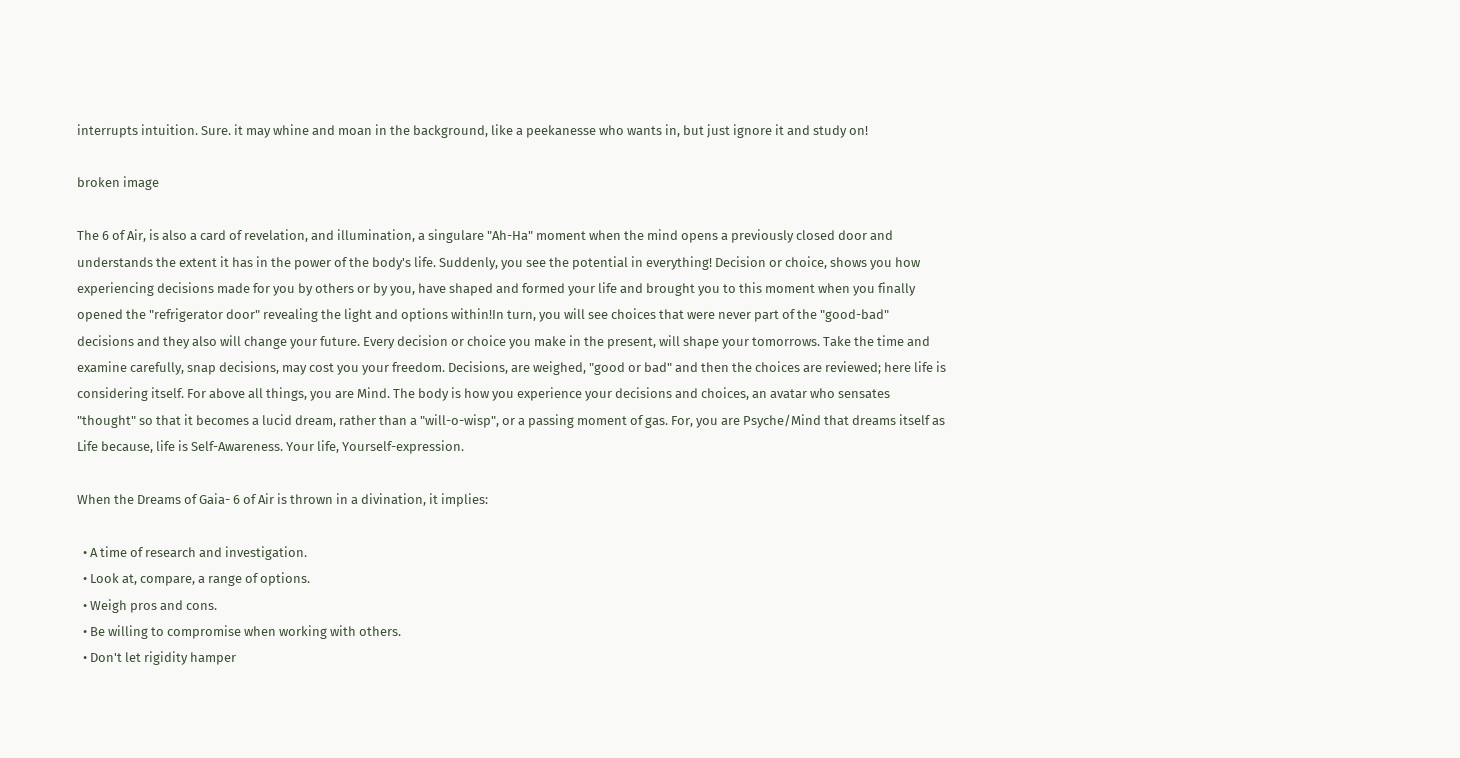interrupts intuition. Sure. it may whine and moan in the background, like a peekanesse who wants in, but just ignore it and study on!

broken image

The 6 of Air, is also a card of revelation, and illumination, a singulare "Ah-Ha" moment when the mind opens a previously closed door and understands the extent it has in the power of the body's life. Suddenly, you see the potential in everything! Decision or choice, shows you how experiencing decisions made for you by others or by you, have shaped and formed your life and brought you to this moment when you finally opened the "refrigerator door" revealing the light and options within!In turn, you will see choices that were never part of the "good-bad" decisions and they also will change your future. Every decision or choice you make in the present, will shape your tomorrows. Take the time and examine carefully, snap decisions, may cost you your freedom. Decisions, are weighed, "good or bad" and then the choices are reviewed; here life is considering itself. For above all things, you are Mind. The body is how you experience your decisions and choices, an avatar who sensates "thought" so that it becomes a lucid dream, rather than a "will-o-wisp", or a passing moment of gas. For, you are Psyche/Mind that dreams itself as Life because, life is Self-Awareness. Your life, Yourself-expression.

When the Dreams of Gaia- 6 of Air is thrown in a divination, it implies:

  • A time of research and investigation.
  • Look at, compare, a range of options.
  • Weigh pros and cons.
  • Be willing to compromise when working with others.
  • Don't let rigidity hamper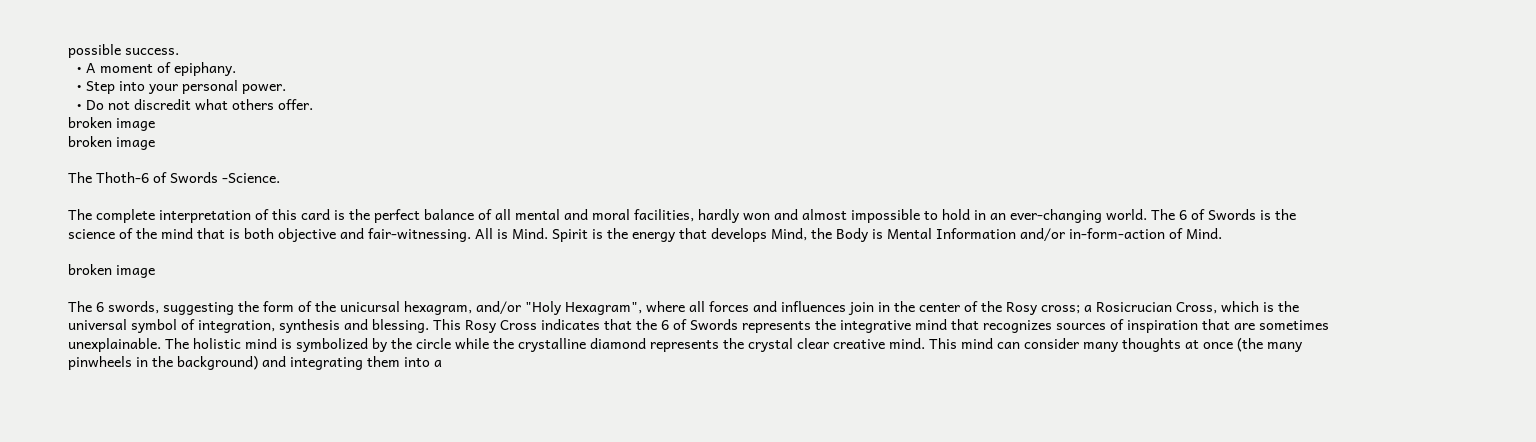possible success.
  • A moment of epiphany.
  • Step into your personal power.
  • Do not discredit what others offer.
broken image
broken image

The Thoth-6 of Swords -Science.

The complete interpretation of this card is the perfect balance of all mental and moral facilities, hardly won and almost impossible to hold in an ever-changing world. The 6 of Swords is the science of the mind that is both objective and fair-witnessing. All is Mind. Spirit is the energy that develops Mind, the Body is Mental Information and/or in-form-action of Mind.

broken image

The 6 swords, suggesting the form of the unicursal hexagram, and/or "Holy Hexagram", where all forces and influences join in the center of the Rosy cross; a Rosicrucian Cross, which is the universal symbol of integration, synthesis and blessing. This Rosy Cross indicates that the 6 of Swords represents the integrative mind that recognizes sources of inspiration that are sometimes unexplainable. The holistic mind is symbolized by the circle while the crystalline diamond represents the crystal clear creative mind. This mind can consider many thoughts at once (the many pinwheels in the background) and integrating them into a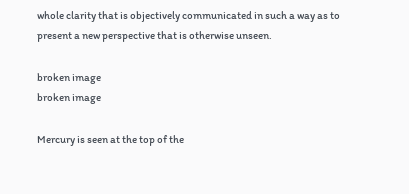whole clarity that is objectively communicated in such a way as to present a new perspective that is otherwise unseen.

broken image
broken image

Mercury is seen at the top of the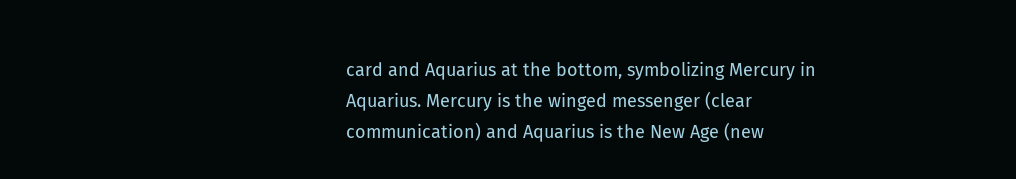card and Aquarius at the bottom, symbolizing Mercury in Aquarius. Mercury is the winged messenger (clear communication) and Aquarius is the New Age (new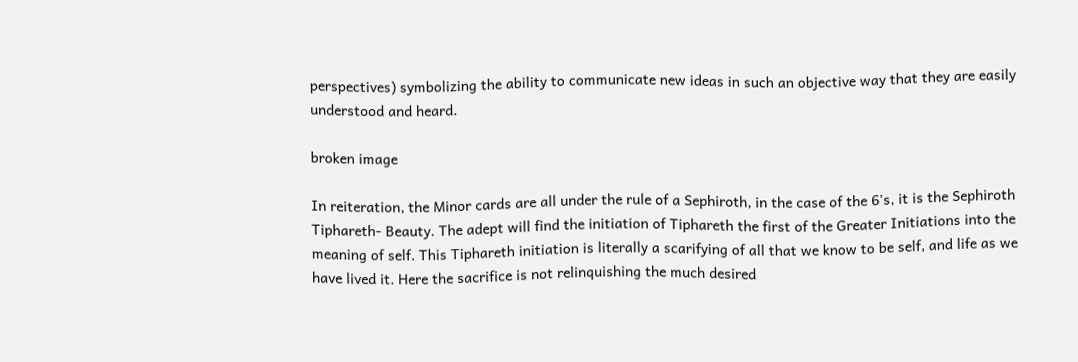perspectives) symbolizing the ability to communicate new ideas in such an objective way that they are easily understood and heard.

broken image

In reiteration, the Minor cards are all under the rule of a Sephiroth, in the case of the 6's, it is the Sephiroth Tiphareth- Beauty. The adept will find the initiation of Tiphareth the first of the Greater Initiations into the meaning of self. This Tiphareth initiation is literally a scarifying of all that we know to be self, and life as we have lived it. Here the sacrifice is not relinquishing the much desired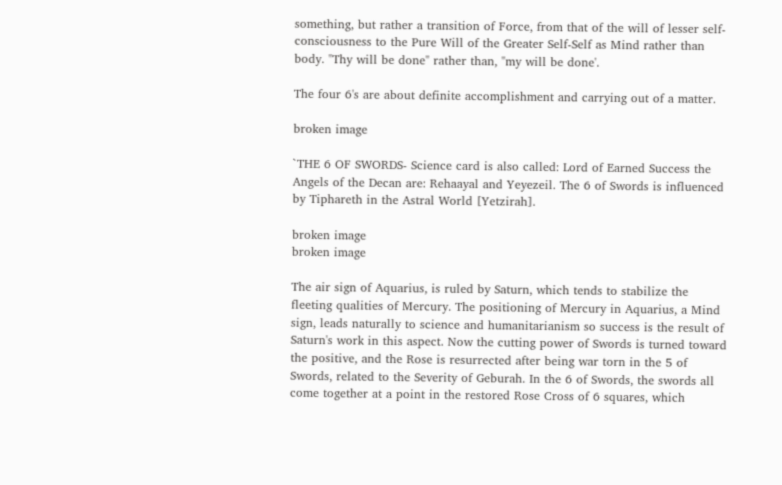something, but rather a transition of Force, from that of the will of lesser self- consciousness to the Pure Will of the Greater Self-Self as Mind rather than body. "Thy will be done" rather than, "my will be done'.

The four 6's are about definite accomplishment and carrying out of a matter.

broken image

`THE 6 OF SWORDS- Science card is also called: Lord of Earned Success the Angels of the Decan are: Rehaayal and Yeyezeil. The 6 of Swords is influenced by Tiphareth in the Astral World [Yetzirah].

broken image
broken image

The air sign of Aquarius, is ruled by Saturn, which tends to stabilize the fleeting qualities of Mercury. The positioning of Mercury in Aquarius, a Mind sign, leads naturally to science and humanitarianism so success is the result of Saturn's work in this aspect. Now the cutting power of Swords is turned toward the positive, and the Rose is resurrected after being war torn in the 5 of Swords, related to the Severity of Geburah. In the 6 of Swords, the swords all come together at a point in the restored Rose Cross of 6 squares, which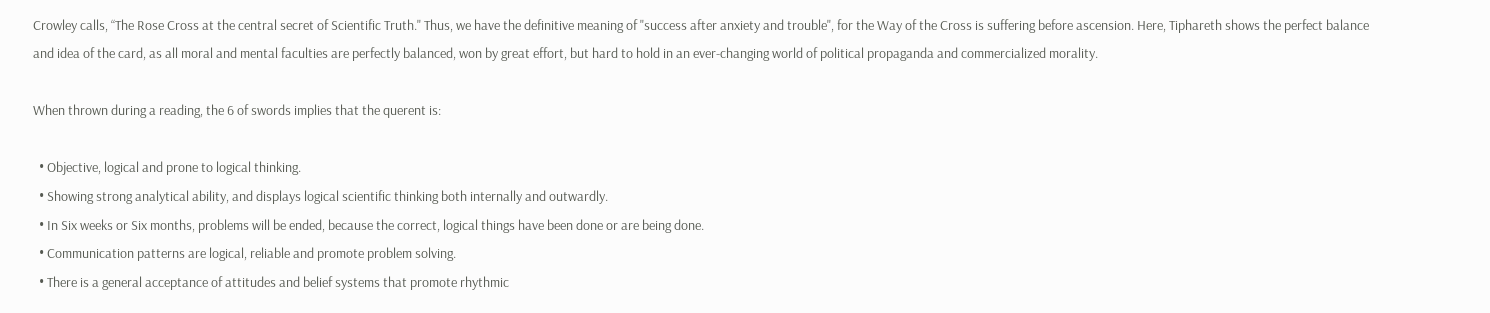Crowley calls, “The Rose Cross at the central secret of Scientific Truth." Thus, we have the definitive meaning of "success after anxiety and trouble", for the Way of the Cross is suffering before ascension. Here, Tiphareth shows the perfect balance and idea of the card, as all moral and mental faculties are perfectly balanced, won by great effort, but hard to hold in an ever-changing world of political propaganda and commercialized morality.

When thrown during a reading, the 6 of swords implies that the querent is:

  • Objective, logical and prone to logical thinking.
  • Showing strong analytical ability, and displays logical scientific thinking both internally and outwardly.
  • In Six weeks or Six months, problems will be ended, because the correct, logical things have been done or are being done.
  • Communication patterns are logical, reliable and promote problem solving.
  • There is a general acceptance of attitudes and belief systems that promote rhythmic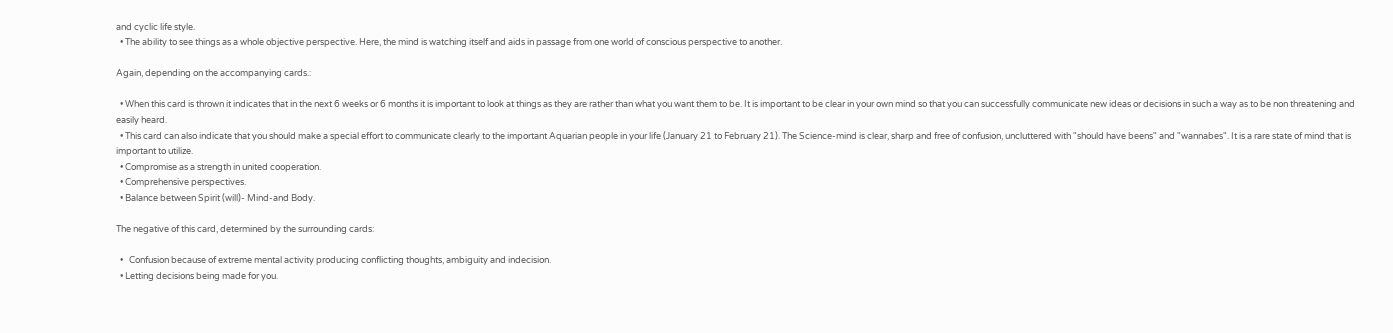and cyclic life style.
  • The ability to see things as a whole objective perspective. Here, the mind is watching itself and aids in passage from one world of conscious perspective to another.

Again, depending on the accompanying cards.:

  • When this card is thrown it indicates that in the next 6 weeks or 6 months it is important to look at things as they are rather than what you want them to be. It is important to be clear in your own mind so that you can successfully communicate new ideas or decisions in such a way as to be non threatening and easily heard.
  • This card can also indicate that you should make a special effort to communicate clearly to the important Aquarian people in your life (January 21 to February 21). The Science-mind is clear, sharp and free of confusion, uncluttered with "should have beens" and "wannabes". It is a rare state of mind that is important to utilize.
  • Compromise as a strength in united cooperation.
  • Comprehensive perspectives.
  • Balance between Spirit (will)- Mind-and Body.

The negative of this card, determined by the surrounding cards:

  •   Confusion because of extreme mental activity producing conflicting thoughts, ambiguity and indecision.
  • Letting decisions being made for you.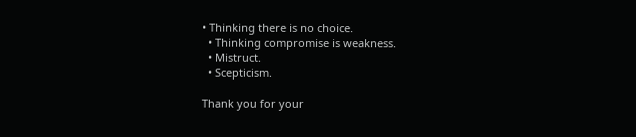• Thinking there is no choice.
  • Thinking compromise is weakness.
  • Mistruct.
  • Scepticism.

Thank you for your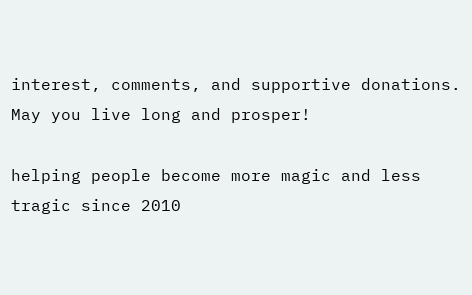interest, comments, and supportive donations. May you live long and prosper!

helping people become more magic and less tragic since 2010